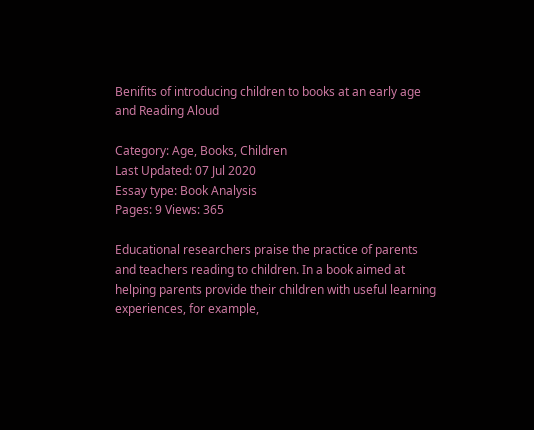Benifits of introducing children to books at an early age and Reading Aloud

Category: Age, Books, Children
Last Updated: 07 Jul 2020
Essay type: Book Analysis
Pages: 9 Views: 365

Educational researchers praise the practice of parents and teachers reading to children. In a book aimed at helping parents provide their children with useful learning experiences, for example,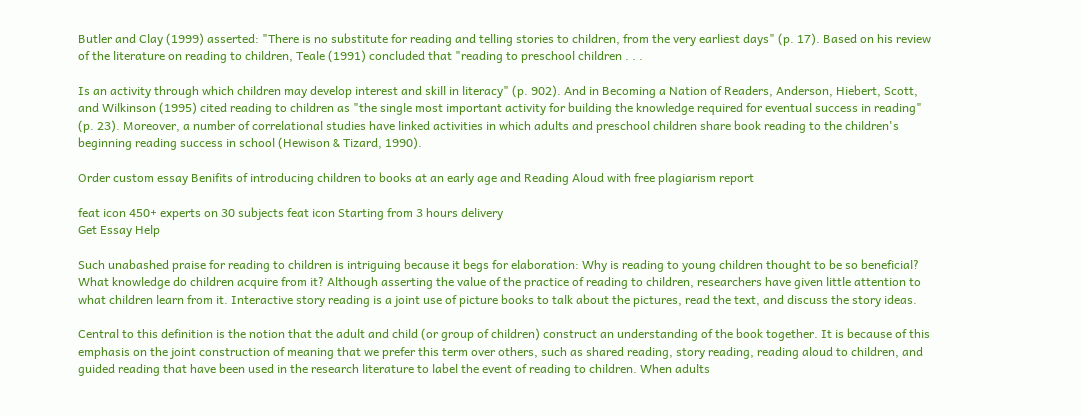Butler and Clay (1999) asserted: "There is no substitute for reading and telling stories to children, from the very earliest days" (p. 17). Based on his review of the literature on reading to children, Teale (1991) concluded that "reading to preschool children . . .

Is an activity through which children may develop interest and skill in literacy" (p. 902). And in Becoming a Nation of Readers, Anderson, Hiebert, Scott, and Wilkinson (1995) cited reading to children as "the single most important activity for building the knowledge required for eventual success in reading" (p. 23). Moreover, a number of correlational studies have linked activities in which adults and preschool children share book reading to the children's beginning reading success in school (Hewison & Tizard, 1990).

Order custom essay Benifits of introducing children to books at an early age and Reading Aloud with free plagiarism report

feat icon 450+ experts on 30 subjects feat icon Starting from 3 hours delivery
Get Essay Help

Such unabashed praise for reading to children is intriguing because it begs for elaboration: Why is reading to young children thought to be so beneficial? What knowledge do children acquire from it? Although asserting the value of the practice of reading to children, researchers have given little attention to what children learn from it. Interactive story reading is a joint use of picture books to talk about the pictures, read the text, and discuss the story ideas.

Central to this definition is the notion that the adult and child (or group of children) construct an understanding of the book together. It is because of this emphasis on the joint construction of meaning that we prefer this term over others, such as shared reading, story reading, reading aloud to children, and guided reading that have been used in the research literature to label the event of reading to children. When adults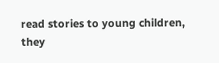read stories to young children, they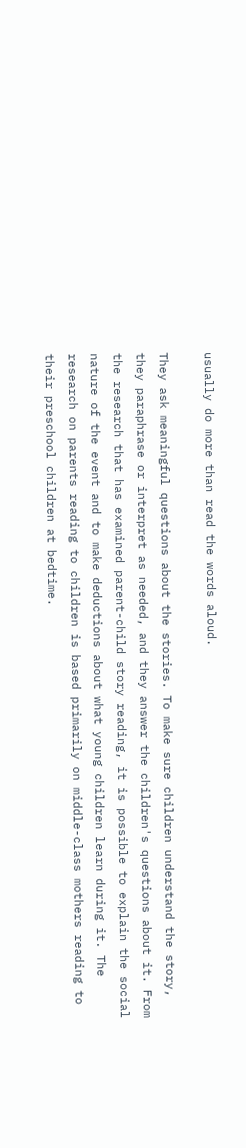usually do more than read the words aloud.

They ask meaningful questions about the stories. To make sure children understand the story, they paraphrase or interpret as needed, and they answer the children's questions about it. From the research that has examined parent-child story reading, it is possible to explain the social nature of the event and to make deductions about what young children learn during it. The research on parents reading to children is based primarily on middle-class mothers reading to their preschool children at bedtime.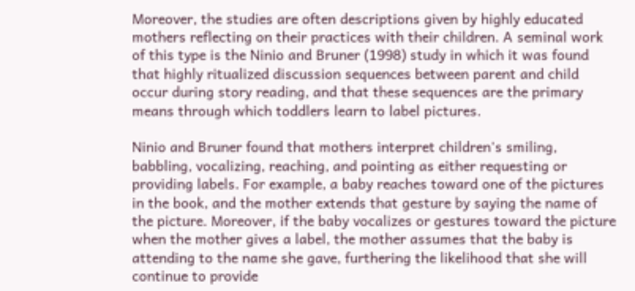Moreover, the studies are often descriptions given by highly educated mothers reflecting on their practices with their children. A seminal work of this type is the Ninio and Bruner (1998) study in which it was found that highly ritualized discussion sequences between parent and child occur during story reading, and that these sequences are the primary means through which toddlers learn to label pictures.

Ninio and Bruner found that mothers interpret children's smiling, babbling, vocalizing, reaching, and pointing as either requesting or providing labels. For example, a baby reaches toward one of the pictures in the book, and the mother extends that gesture by saying the name of the picture. Moreover, if the baby vocalizes or gestures toward the picture when the mother gives a label, the mother assumes that the baby is attending to the name she gave, furthering the likelihood that she will continue to provide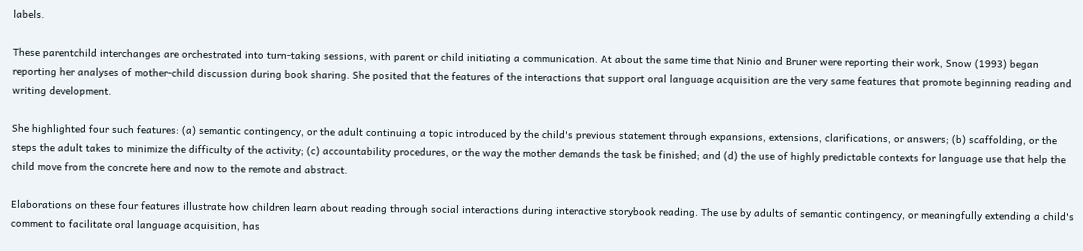labels.

These parentchild interchanges are orchestrated into turn-taking sessions, with parent or child initiating a communication. At about the same time that Ninio and Bruner were reporting their work, Snow (1993) began reporting her analyses of mother-child discussion during book sharing. She posited that the features of the interactions that support oral language acquisition are the very same features that promote beginning reading and writing development.

She highlighted four such features: (a) semantic contingency, or the adult continuing a topic introduced by the child's previous statement through expansions, extensions, clarifications, or answers; (b) scaffolding, or the steps the adult takes to minimize the difficulty of the activity; (c) accountability procedures, or the way the mother demands the task be finished; and (d) the use of highly predictable contexts for language use that help the child move from the concrete here and now to the remote and abstract.

Elaborations on these four features illustrate how children learn about reading through social interactions during interactive storybook reading. The use by adults of semantic contingency, or meaningfully extending a child's comment to facilitate oral language acquisition, has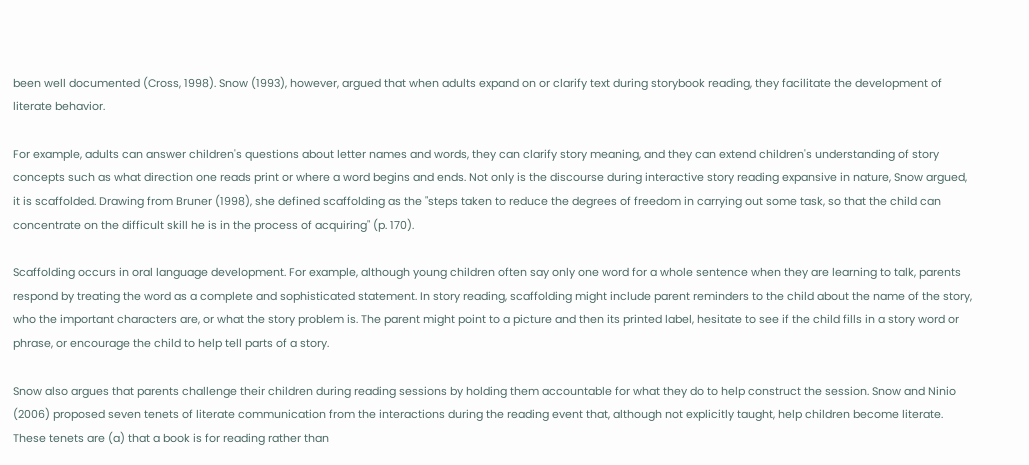been well documented (Cross, 1998). Snow (1993), however, argued that when adults expand on or clarify text during storybook reading, they facilitate the development of literate behavior.

For example, adults can answer children's questions about letter names and words, they can clarify story meaning, and they can extend children's understanding of story concepts such as what direction one reads print or where a word begins and ends. Not only is the discourse during interactive story reading expansive in nature, Snow argued, it is scaffolded. Drawing from Bruner (1998), she defined scaffolding as the "steps taken to reduce the degrees of freedom in carrying out some task, so that the child can concentrate on the difficult skill he is in the process of acquiring" (p. 170).

Scaffolding occurs in oral language development. For example, although young children often say only one word for a whole sentence when they are learning to talk, parents respond by treating the word as a complete and sophisticated statement. In story reading, scaffolding might include parent reminders to the child about the name of the story, who the important characters are, or what the story problem is. The parent might point to a picture and then its printed label, hesitate to see if the child fills in a story word or phrase, or encourage the child to help tell parts of a story.

Snow also argues that parents challenge their children during reading sessions by holding them accountable for what they do to help construct the session. Snow and Ninio (2006) proposed seven tenets of literate communication from the interactions during the reading event that, although not explicitly taught, help children become literate. These tenets are (a) that a book is for reading rather than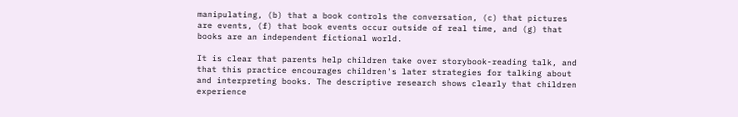manipulating, (b) that a book controls the conversation, (c) that pictures are events, (f) that book events occur outside of real time, and (g) that books are an independent fictional world.

It is clear that parents help children take over storybook-reading talk, and that this practice encourages children's later strategies for talking about and interpreting books. The descriptive research shows clearly that children experience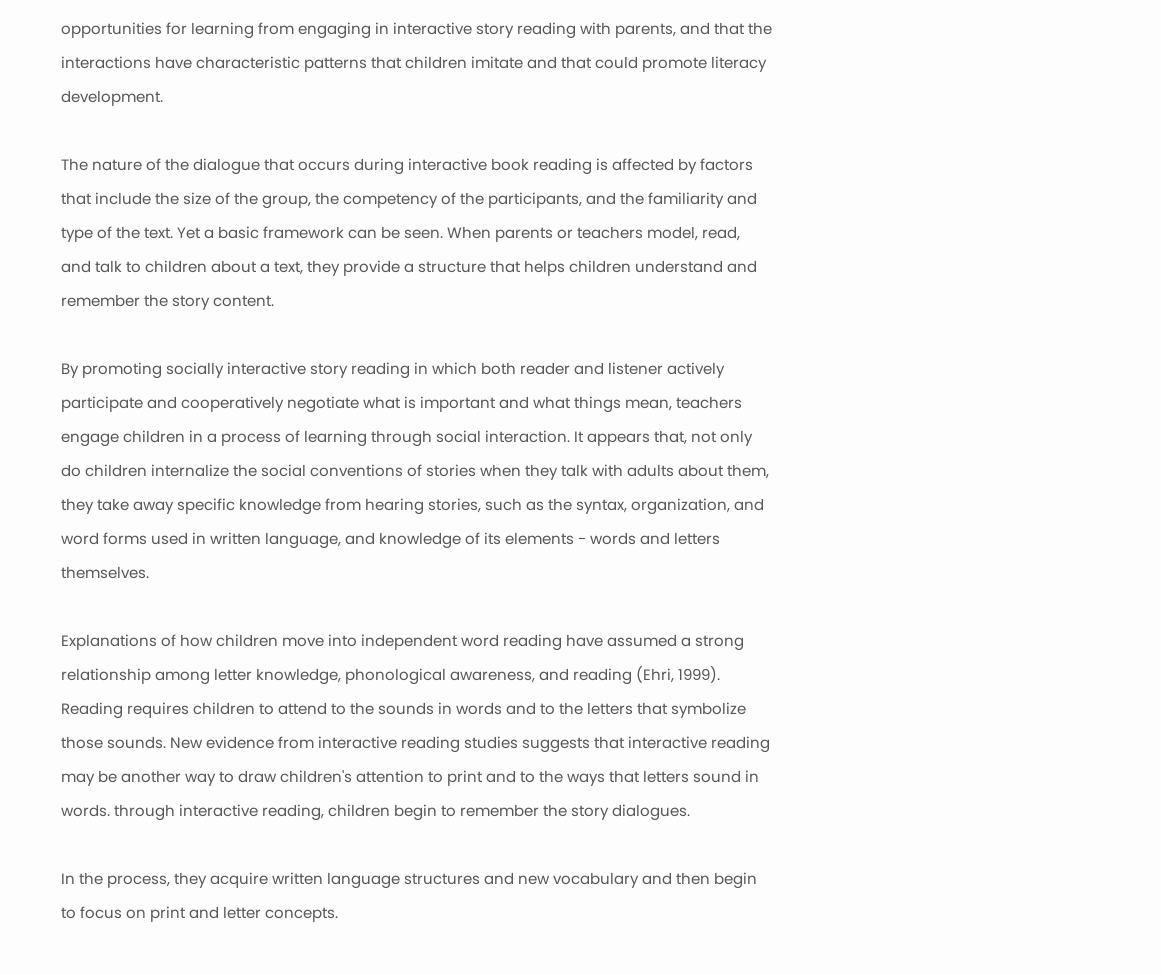opportunities for learning from engaging in interactive story reading with parents, and that the interactions have characteristic patterns that children imitate and that could promote literacy development.

The nature of the dialogue that occurs during interactive book reading is affected by factors that include the size of the group, the competency of the participants, and the familiarity and type of the text. Yet a basic framework can be seen. When parents or teachers model, read, and talk to children about a text, they provide a structure that helps children understand and remember the story content.

By promoting socially interactive story reading in which both reader and listener actively participate and cooperatively negotiate what is important and what things mean, teachers engage children in a process of learning through social interaction. It appears that, not only do children internalize the social conventions of stories when they talk with adults about them, they take away specific knowledge from hearing stories, such as the syntax, organization, and word forms used in written language, and knowledge of its elements - words and letters themselves.

Explanations of how children move into independent word reading have assumed a strong relationship among letter knowledge, phonological awareness, and reading (Ehri, 1999). Reading requires children to attend to the sounds in words and to the letters that symbolize those sounds. New evidence from interactive reading studies suggests that interactive reading may be another way to draw children's attention to print and to the ways that letters sound in words. through interactive reading, children begin to remember the story dialogues.

In the process, they acquire written language structures and new vocabulary and then begin to focus on print and letter concepts.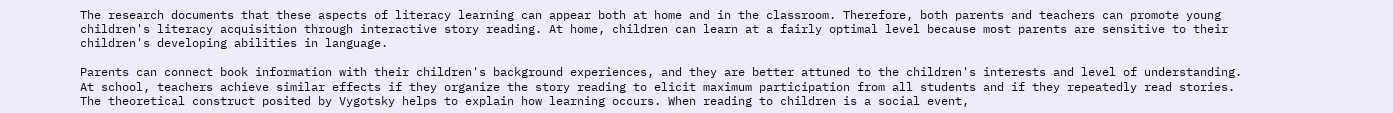The research documents that these aspects of literacy learning can appear both at home and in the classroom. Therefore, both parents and teachers can promote young children's literacy acquisition through interactive story reading. At home, children can learn at a fairly optimal level because most parents are sensitive to their children's developing abilities in language.

Parents can connect book information with their children's background experiences, and they are better attuned to the children's interests and level of understanding. At school, teachers achieve similar effects if they organize the story reading to elicit maximum participation from all students and if they repeatedly read stories. The theoretical construct posited by Vygotsky helps to explain how learning occurs. When reading to children is a social event,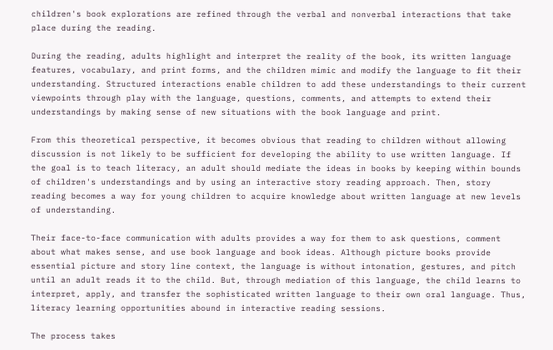children's book explorations are refined through the verbal and nonverbal interactions that take place during the reading.

During the reading, adults highlight and interpret the reality of the book, its written language features, vocabulary, and print forms, and the children mimic and modify the language to fit their understanding. Structured interactions enable children to add these understandings to their current viewpoints through play with the language, questions, comments, and attempts to extend their understandings by making sense of new situations with the book language and print.

From this theoretical perspective, it becomes obvious that reading to children without allowing discussion is not likely to be sufficient for developing the ability to use written language. If the goal is to teach literacy, an adult should mediate the ideas in books by keeping within bounds of children's understandings and by using an interactive story reading approach. Then, story reading becomes a way for young children to acquire knowledge about written language at new levels of understanding.

Their face-to-face communication with adults provides a way for them to ask questions, comment about what makes sense, and use book language and book ideas. Although picture books provide essential picture and story line context, the language is without intonation, gestures, and pitch until an adult reads it to the child. But, through mediation of this language, the child learns to interpret, apply, and transfer the sophisticated written language to their own oral language. Thus, literacy learning opportunities abound in interactive reading sessions.

The process takes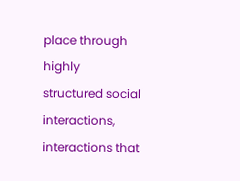place through highly structured social interactions, interactions that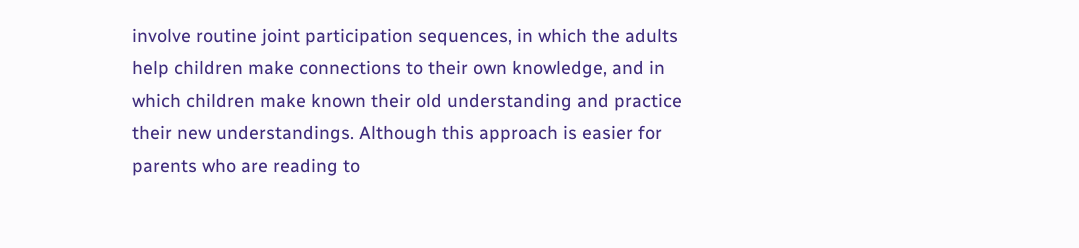involve routine joint participation sequences, in which the adults help children make connections to their own knowledge, and in which children make known their old understanding and practice their new understandings. Although this approach is easier for parents who are reading to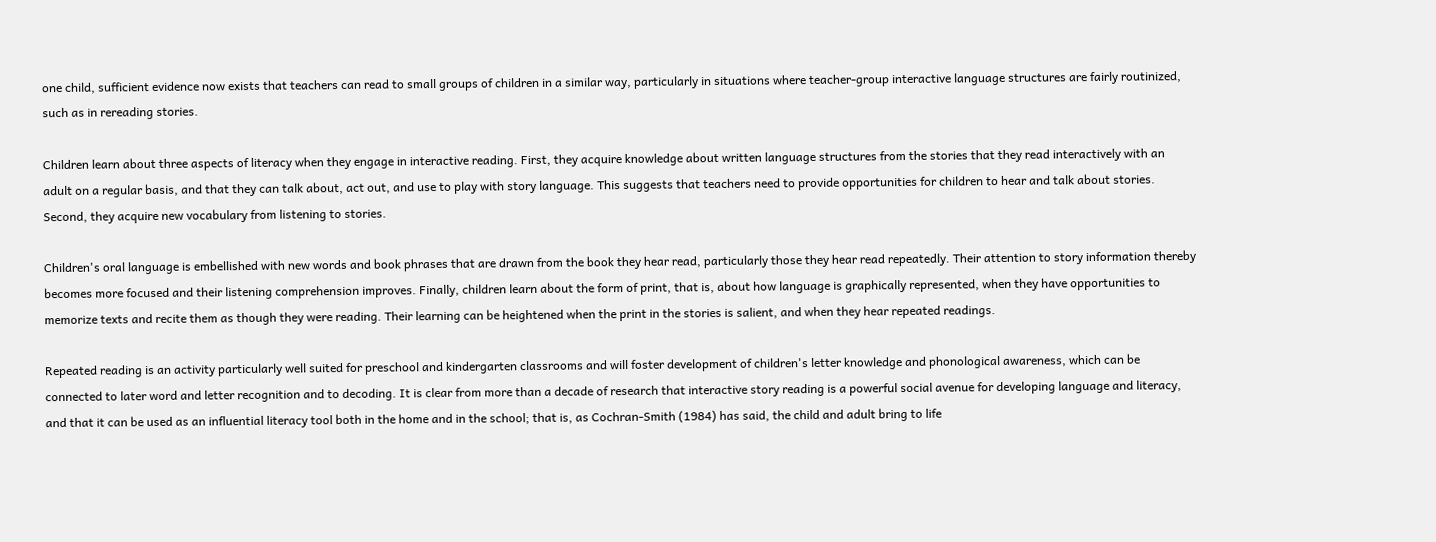one child, sufficient evidence now exists that teachers can read to small groups of children in a similar way, particularly in situations where teacher-group interactive language structures are fairly routinized, such as in rereading stories.

Children learn about three aspects of literacy when they engage in interactive reading. First, they acquire knowledge about written language structures from the stories that they read interactively with an adult on a regular basis, and that they can talk about, act out, and use to play with story language. This suggests that teachers need to provide opportunities for children to hear and talk about stories. Second, they acquire new vocabulary from listening to stories.

Children's oral language is embellished with new words and book phrases that are drawn from the book they hear read, particularly those they hear read repeatedly. Their attention to story information thereby becomes more focused and their listening comprehension improves. Finally, children learn about the form of print, that is, about how language is graphically represented, when they have opportunities to memorize texts and recite them as though they were reading. Their learning can be heightened when the print in the stories is salient, and when they hear repeated readings.

Repeated reading is an activity particularly well suited for preschool and kindergarten classrooms and will foster development of children's letter knowledge and phonological awareness, which can be connected to later word and letter recognition and to decoding. It is clear from more than a decade of research that interactive story reading is a powerful social avenue for developing language and literacy, and that it can be used as an influential literacy tool both in the home and in the school; that is, as Cochran-Smith (1984) has said, the child and adult bring to life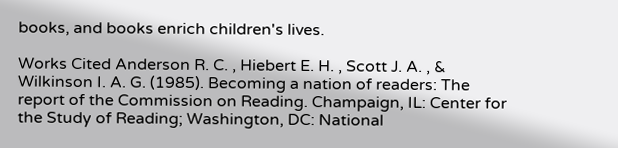books, and books enrich children's lives.

Works Cited Anderson R. C. , Hiebert E. H. , Scott J. A. , & Wilkinson I. A. G. (1985). Becoming a nation of readers: The report of the Commission on Reading. Champaign, IL: Center for the Study of Reading; Washington, DC: National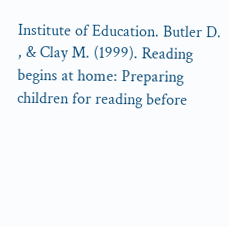Institute of Education. Butler D. , & Clay M. (1999). Reading begins at home: Preparing children for reading before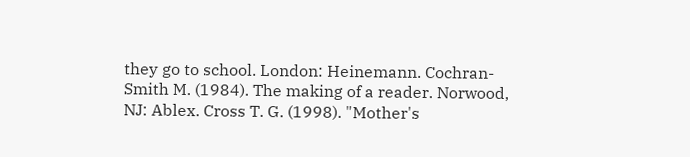they go to school. London: Heinemann. Cochran-Smith M. (1984). The making of a reader. Norwood, NJ: Ablex. Cross T. G. (1998). "Mother's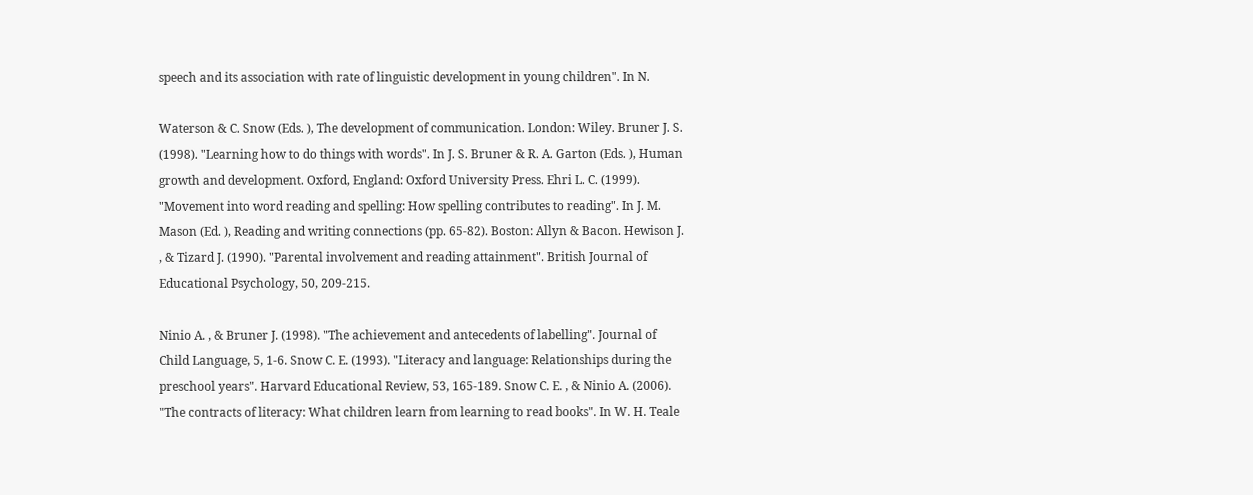speech and its association with rate of linguistic development in young children". In N.

Waterson & C. Snow (Eds. ), The development of communication. London: Wiley. Bruner J. S. (1998). "Learning how to do things with words". In J. S. Bruner & R. A. Garton (Eds. ), Human growth and development. Oxford, England: Oxford University Press. Ehri L. C. (1999). "Movement into word reading and spelling: How spelling contributes to reading". In J. M. Mason (Ed. ), Reading and writing connections (pp. 65-82). Boston: Allyn & Bacon. Hewison J. , & Tizard J. (1990). "Parental involvement and reading attainment". British Journal of Educational Psychology, 50, 209-215.

Ninio A. , & Bruner J. (1998). "The achievement and antecedents of labelling". Journal of Child Language, 5, 1-6. Snow C. E. (1993). "Literacy and language: Relationships during the preschool years". Harvard Educational Review, 53, 165-189. Snow C. E. , & Ninio A. (2006). "The contracts of literacy: What children learn from learning to read books". In W. H. Teale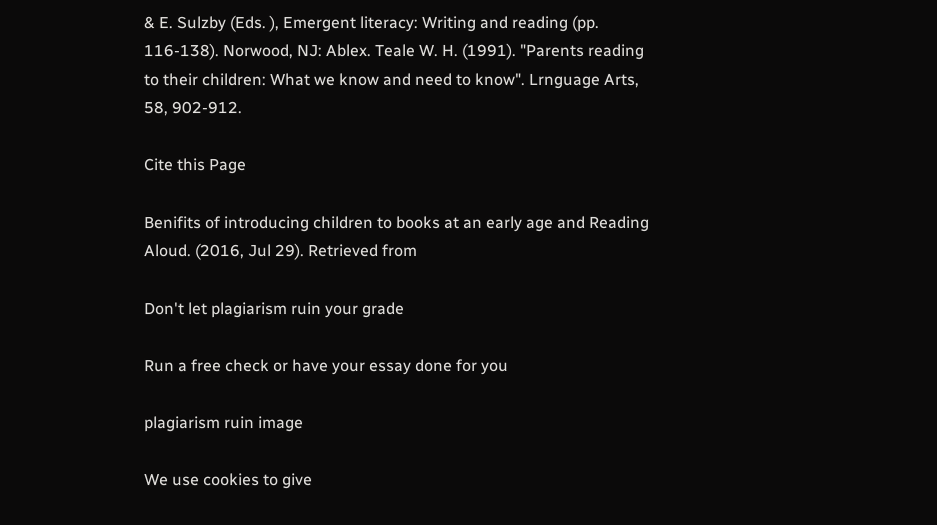& E. Sulzby (Eds. ), Emergent literacy: Writing and reading (pp. 116-138). Norwood, NJ: Ablex. Teale W. H. (1991). "Parents reading to their children: What we know and need to know". Lrnguage Arts, 58, 902-912.

Cite this Page

Benifits of introducing children to books at an early age and Reading Aloud. (2016, Jul 29). Retrieved from

Don't let plagiarism ruin your grade

Run a free check or have your essay done for you

plagiarism ruin image

We use cookies to give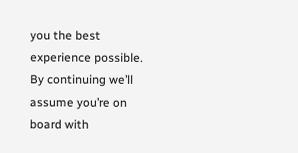you the best experience possible. By continuing we’ll assume you’re on board with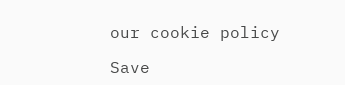our cookie policy

Save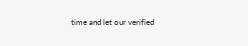time and let our verified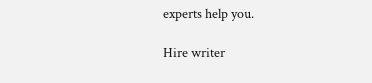experts help you.

Hire writer